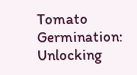Tomato Germination: Unlocking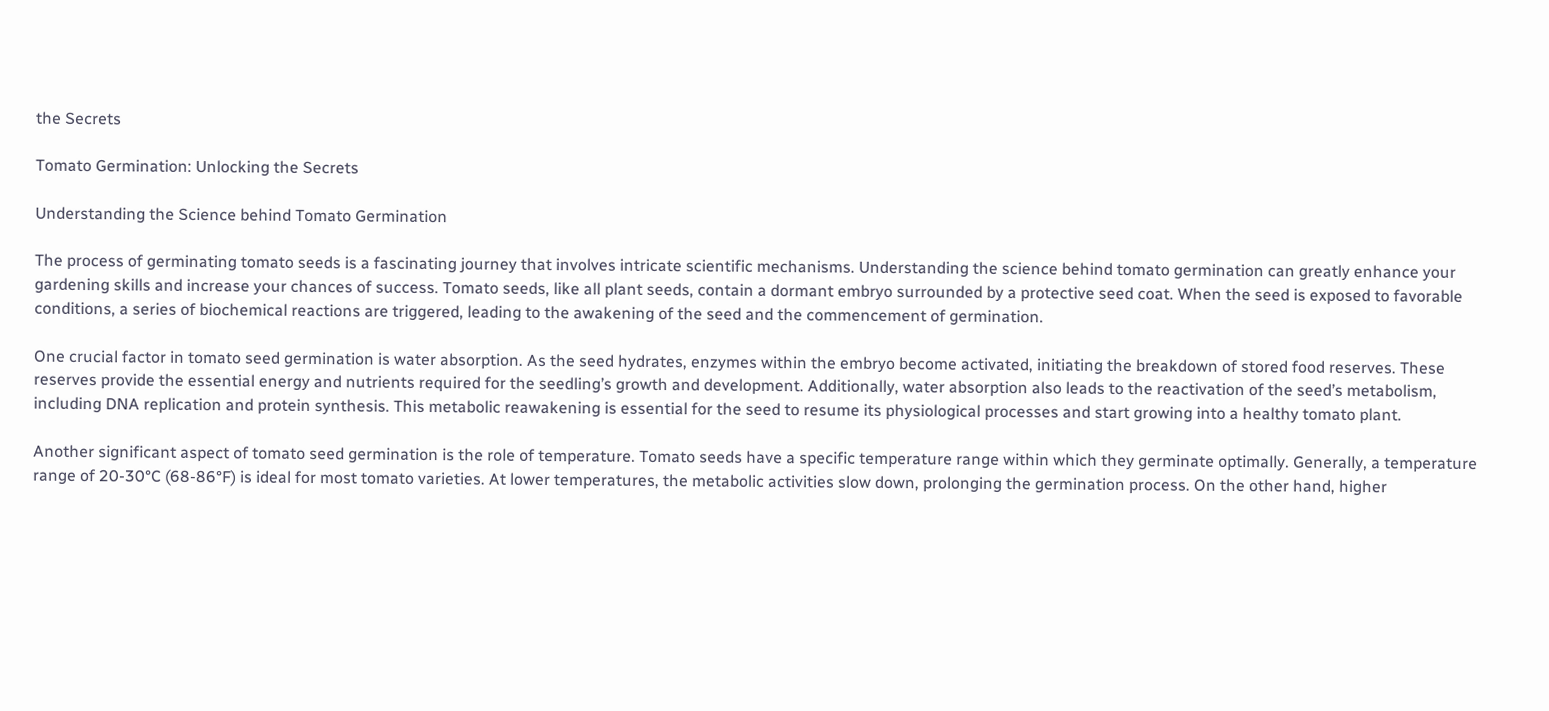the Secrets

Tomato Germination: Unlocking the Secrets

Understanding the Science behind Tomato Germination

The process of germinating tomato seeds is a fascinating journey that involves intricate scientific mechanisms. Understanding the science behind tomato germination can greatly enhance your gardening skills and increase your chances of success. Tomato seeds, like all plant seeds, contain a dormant embryo surrounded by a protective seed coat. When the seed is exposed to favorable conditions, a series of biochemical reactions are triggered, leading to the awakening of the seed and the commencement of germination.

One crucial factor in tomato seed germination is water absorption. As the seed hydrates, enzymes within the embryo become activated, initiating the breakdown of stored food reserves. These reserves provide the essential energy and nutrients required for the seedling’s growth and development. Additionally, water absorption also leads to the reactivation of the seed’s metabolism, including DNA replication and protein synthesis. This metabolic reawakening is essential for the seed to resume its physiological processes and start growing into a healthy tomato plant.

Another significant aspect of tomato seed germination is the role of temperature. Tomato seeds have a specific temperature range within which they germinate optimally. Generally, a temperature range of 20-30°C (68-86°F) is ideal for most tomato varieties. At lower temperatures, the metabolic activities slow down, prolonging the germination process. On the other hand, higher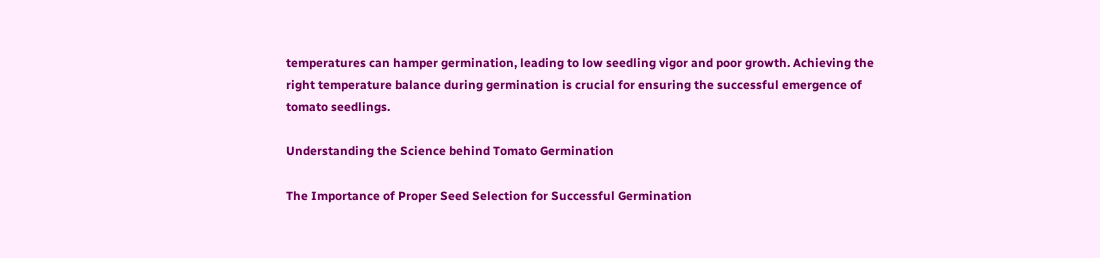temperatures can hamper germination, leading to low seedling vigor and poor growth. Achieving the right temperature balance during germination is crucial for ensuring the successful emergence of tomato seedlings.

Understanding the Science behind Tomato Germination

The Importance of Proper Seed Selection for Successful Germination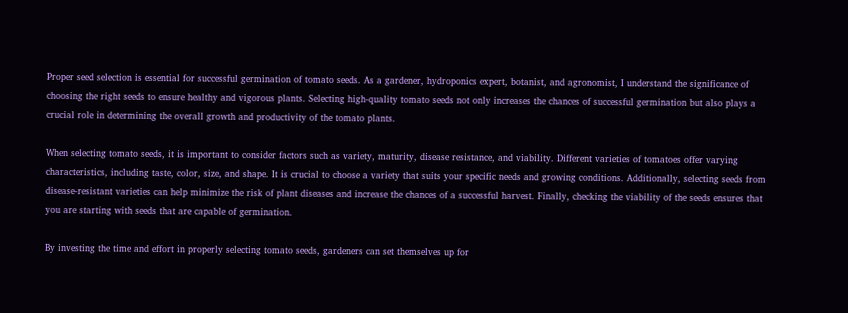Proper seed selection is essential for successful germination of tomato seeds. As a gardener, hydroponics expert, botanist, and agronomist, I understand the significance of choosing the right seeds to ensure healthy and vigorous plants. Selecting high-quality tomato seeds not only increases the chances of successful germination but also plays a crucial role in determining the overall growth and productivity of the tomato plants.

When selecting tomato seeds, it is important to consider factors such as variety, maturity, disease resistance, and viability. Different varieties of tomatoes offer varying characteristics, including taste, color, size, and shape. It is crucial to choose a variety that suits your specific needs and growing conditions. Additionally, selecting seeds from disease-resistant varieties can help minimize the risk of plant diseases and increase the chances of a successful harvest. Finally, checking the viability of the seeds ensures that you are starting with seeds that are capable of germination.

By investing the time and effort in properly selecting tomato seeds, gardeners can set themselves up for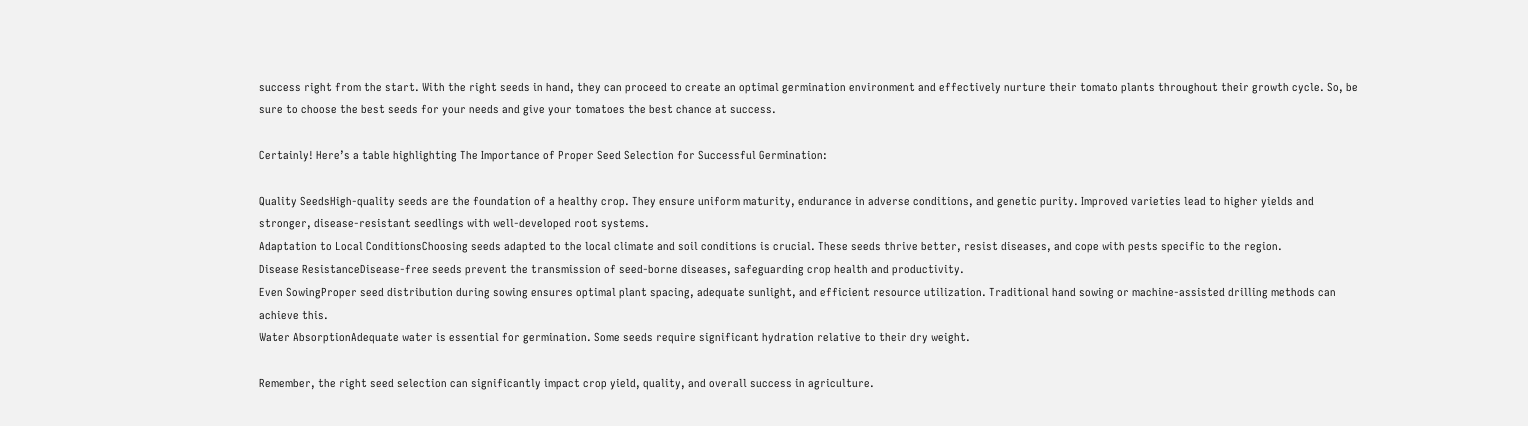success right from the start. With the right seeds in hand, they can proceed to create an optimal germination environment and effectively nurture their tomato plants throughout their growth cycle. So, be sure to choose the best seeds for your needs and give your tomatoes the best chance at success.

Certainly! Here’s a table highlighting The Importance of Proper Seed Selection for Successful Germination:

Quality SeedsHigh-quality seeds are the foundation of a healthy crop. They ensure uniform maturity, endurance in adverse conditions, and genetic purity. Improved varieties lead to higher yields and stronger, disease-resistant seedlings with well-developed root systems.
Adaptation to Local ConditionsChoosing seeds adapted to the local climate and soil conditions is crucial. These seeds thrive better, resist diseases, and cope with pests specific to the region.
Disease ResistanceDisease-free seeds prevent the transmission of seed-borne diseases, safeguarding crop health and productivity.
Even SowingProper seed distribution during sowing ensures optimal plant spacing, adequate sunlight, and efficient resource utilization. Traditional hand sowing or machine-assisted drilling methods can achieve this.
Water AbsorptionAdequate water is essential for germination. Some seeds require significant hydration relative to their dry weight.

Remember, the right seed selection can significantly impact crop yield, quality, and overall success in agriculture.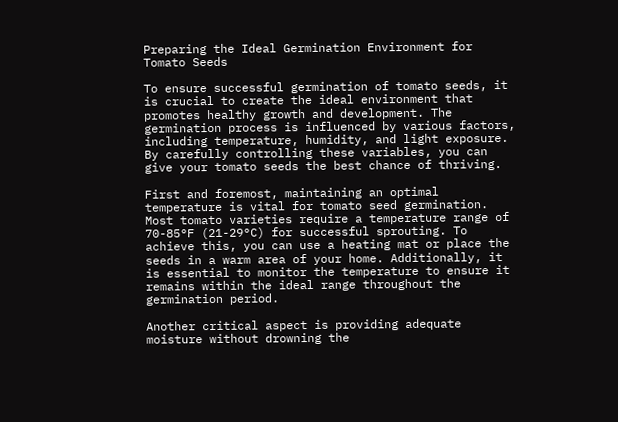Preparing the Ideal Germination Environment for Tomato Seeds

To ensure successful germination of tomato seeds, it is crucial to create the ideal environment that promotes healthy growth and development. The germination process is influenced by various factors, including temperature, humidity, and light exposure. By carefully controlling these variables, you can give your tomato seeds the best chance of thriving.

First and foremost, maintaining an optimal temperature is vital for tomato seed germination. Most tomato varieties require a temperature range of 70-85°F (21-29°C) for successful sprouting. To achieve this, you can use a heating mat or place the seeds in a warm area of your home. Additionally, it is essential to monitor the temperature to ensure it remains within the ideal range throughout the germination period.

Another critical aspect is providing adequate moisture without drowning the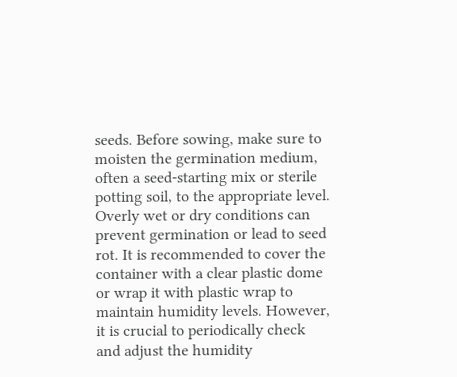seeds. Before sowing, make sure to moisten the germination medium, often a seed-starting mix or sterile potting soil, to the appropriate level. Overly wet or dry conditions can prevent germination or lead to seed rot. It is recommended to cover the container with a clear plastic dome or wrap it with plastic wrap to maintain humidity levels. However, it is crucial to periodically check and adjust the humidity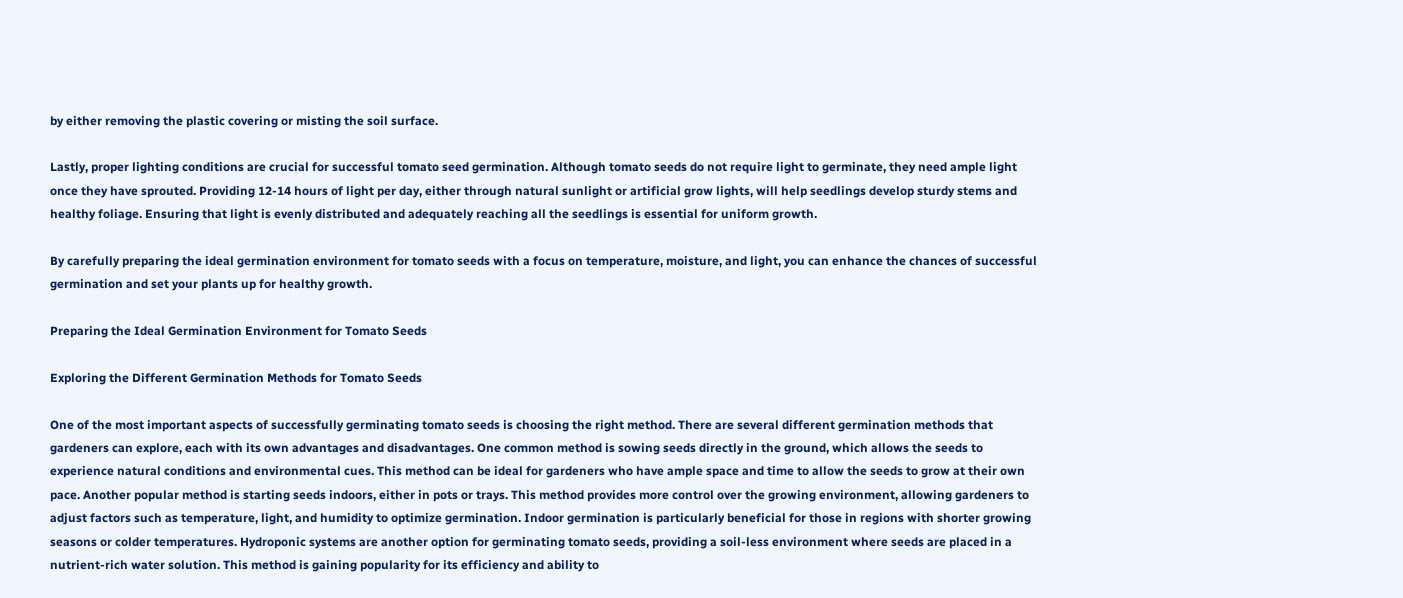by either removing the plastic covering or misting the soil surface.

Lastly, proper lighting conditions are crucial for successful tomato seed germination. Although tomato seeds do not require light to germinate, they need ample light once they have sprouted. Providing 12-14 hours of light per day, either through natural sunlight or artificial grow lights, will help seedlings develop sturdy stems and healthy foliage. Ensuring that light is evenly distributed and adequately reaching all the seedlings is essential for uniform growth.

By carefully preparing the ideal germination environment for tomato seeds with a focus on temperature, moisture, and light, you can enhance the chances of successful germination and set your plants up for healthy growth.

Preparing the Ideal Germination Environment for Tomato Seeds

Exploring the Different Germination Methods for Tomato Seeds

One of the most important aspects of successfully germinating tomato seeds is choosing the right method. There are several different germination methods that gardeners can explore, each with its own advantages and disadvantages. One common method is sowing seeds directly in the ground, which allows the seeds to experience natural conditions and environmental cues. This method can be ideal for gardeners who have ample space and time to allow the seeds to grow at their own pace. Another popular method is starting seeds indoors, either in pots or trays. This method provides more control over the growing environment, allowing gardeners to adjust factors such as temperature, light, and humidity to optimize germination. Indoor germination is particularly beneficial for those in regions with shorter growing seasons or colder temperatures. Hydroponic systems are another option for germinating tomato seeds, providing a soil-less environment where seeds are placed in a nutrient-rich water solution. This method is gaining popularity for its efficiency and ability to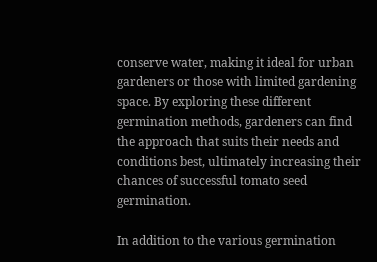conserve water, making it ideal for urban gardeners or those with limited gardening space. By exploring these different germination methods, gardeners can find the approach that suits their needs and conditions best, ultimately increasing their chances of successful tomato seed germination.

In addition to the various germination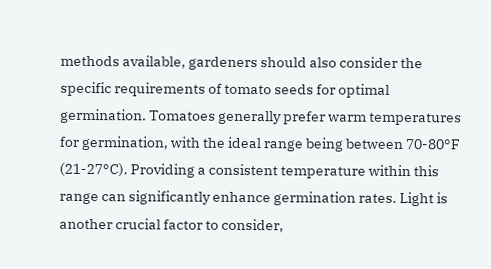methods available, gardeners should also consider the specific requirements of tomato seeds for optimal germination. Tomatoes generally prefer warm temperatures for germination, with the ideal range being between 70-80°F (21-27°C). Providing a consistent temperature within this range can significantly enhance germination rates. Light is another crucial factor to consider,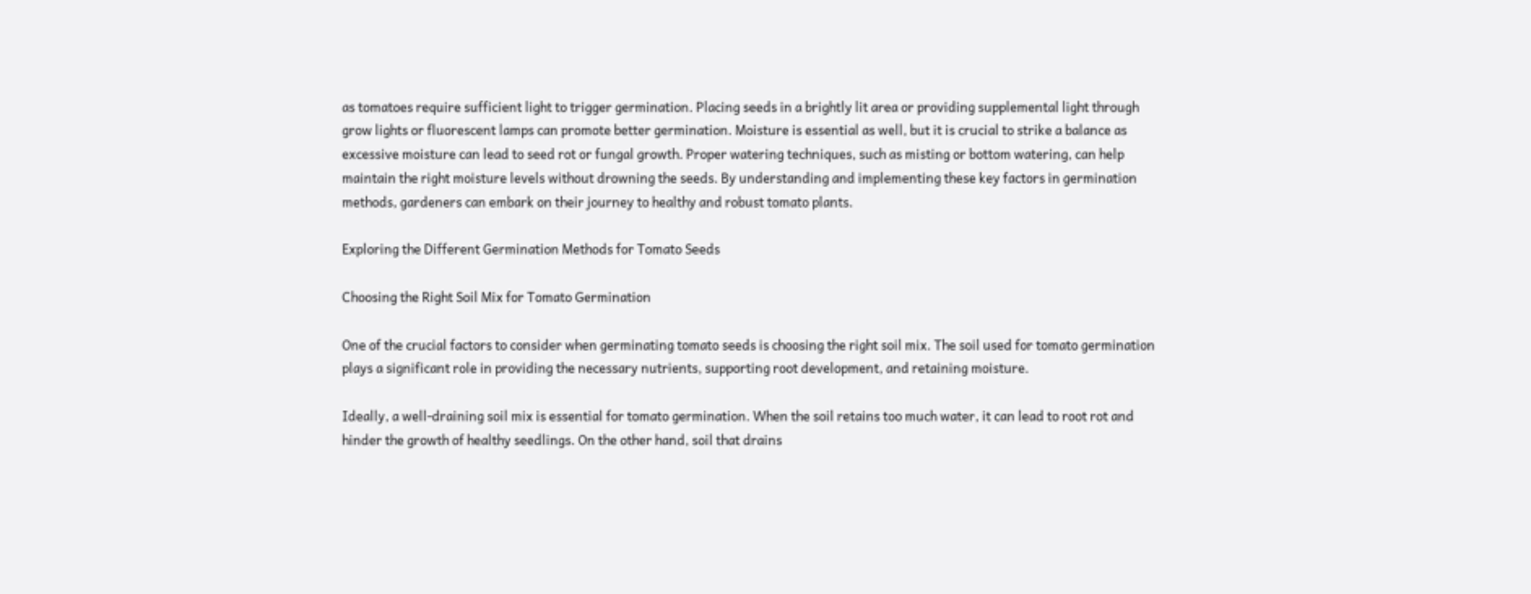as tomatoes require sufficient light to trigger germination. Placing seeds in a brightly lit area or providing supplemental light through grow lights or fluorescent lamps can promote better germination. Moisture is essential as well, but it is crucial to strike a balance as excessive moisture can lead to seed rot or fungal growth. Proper watering techniques, such as misting or bottom watering, can help maintain the right moisture levels without drowning the seeds. By understanding and implementing these key factors in germination methods, gardeners can embark on their journey to healthy and robust tomato plants.

Exploring the Different Germination Methods for Tomato Seeds

Choosing the Right Soil Mix for Tomato Germination

One of the crucial factors to consider when germinating tomato seeds is choosing the right soil mix. The soil used for tomato germination plays a significant role in providing the necessary nutrients, supporting root development, and retaining moisture.

Ideally, a well-draining soil mix is essential for tomato germination. When the soil retains too much water, it can lead to root rot and hinder the growth of healthy seedlings. On the other hand, soil that drains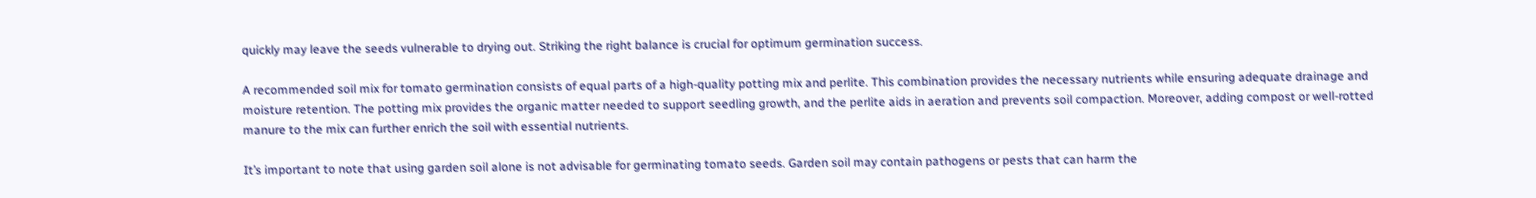quickly may leave the seeds vulnerable to drying out. Striking the right balance is crucial for optimum germination success.

A recommended soil mix for tomato germination consists of equal parts of a high-quality potting mix and perlite. This combination provides the necessary nutrients while ensuring adequate drainage and moisture retention. The potting mix provides the organic matter needed to support seedling growth, and the perlite aids in aeration and prevents soil compaction. Moreover, adding compost or well-rotted manure to the mix can further enrich the soil with essential nutrients.

It’s important to note that using garden soil alone is not advisable for germinating tomato seeds. Garden soil may contain pathogens or pests that can harm the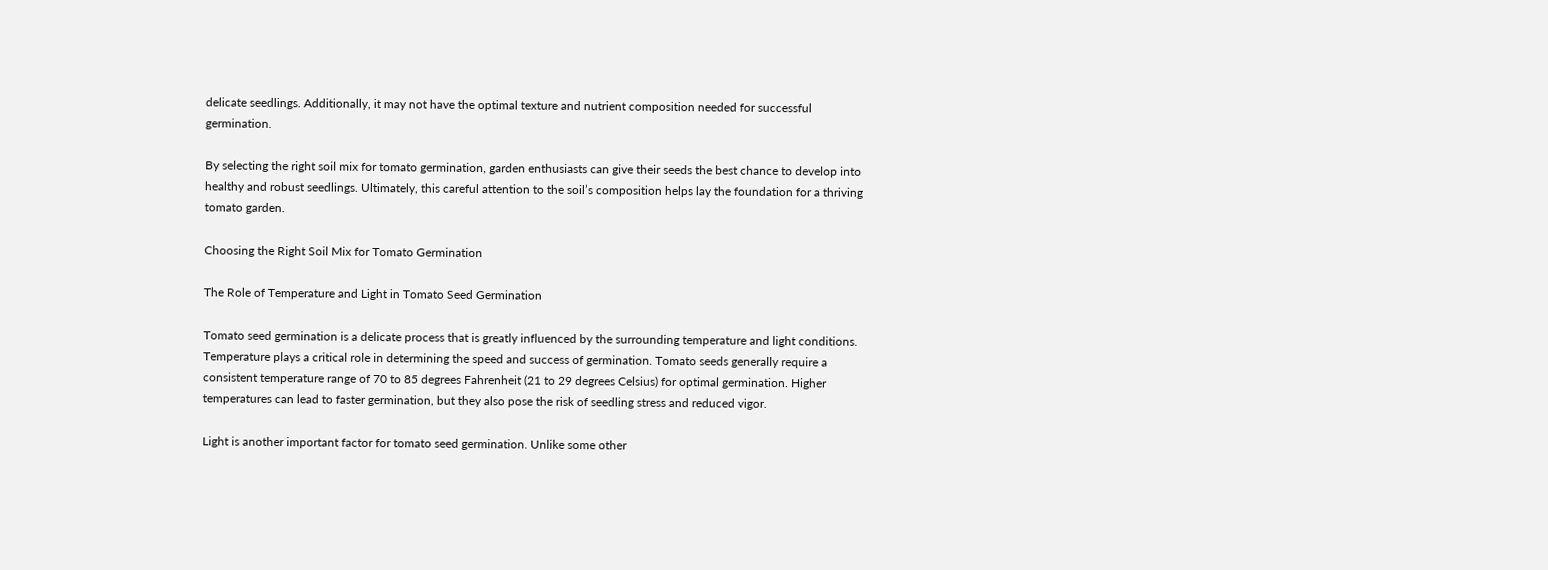delicate seedlings. Additionally, it may not have the optimal texture and nutrient composition needed for successful germination.

By selecting the right soil mix for tomato germination, garden enthusiasts can give their seeds the best chance to develop into healthy and robust seedlings. Ultimately, this careful attention to the soil’s composition helps lay the foundation for a thriving tomato garden.

Choosing the Right Soil Mix for Tomato Germination

The Role of Temperature and Light in Tomato Seed Germination

Tomato seed germination is a delicate process that is greatly influenced by the surrounding temperature and light conditions. Temperature plays a critical role in determining the speed and success of germination. Tomato seeds generally require a consistent temperature range of 70 to 85 degrees Fahrenheit (21 to 29 degrees Celsius) for optimal germination. Higher temperatures can lead to faster germination, but they also pose the risk of seedling stress and reduced vigor.

Light is another important factor for tomato seed germination. Unlike some other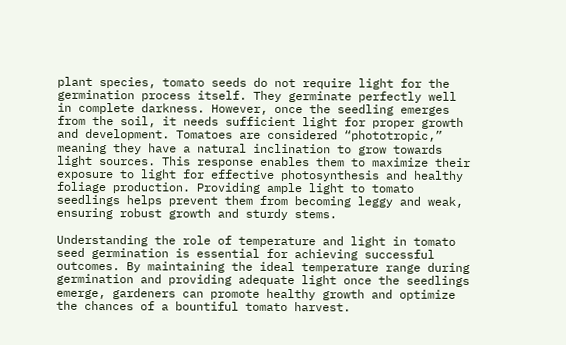plant species, tomato seeds do not require light for the germination process itself. They germinate perfectly well in complete darkness. However, once the seedling emerges from the soil, it needs sufficient light for proper growth and development. Tomatoes are considered “phototropic,” meaning they have a natural inclination to grow towards light sources. This response enables them to maximize their exposure to light for effective photosynthesis and healthy foliage production. Providing ample light to tomato seedlings helps prevent them from becoming leggy and weak, ensuring robust growth and sturdy stems.

Understanding the role of temperature and light in tomato seed germination is essential for achieving successful outcomes. By maintaining the ideal temperature range during germination and providing adequate light once the seedlings emerge, gardeners can promote healthy growth and optimize the chances of a bountiful tomato harvest.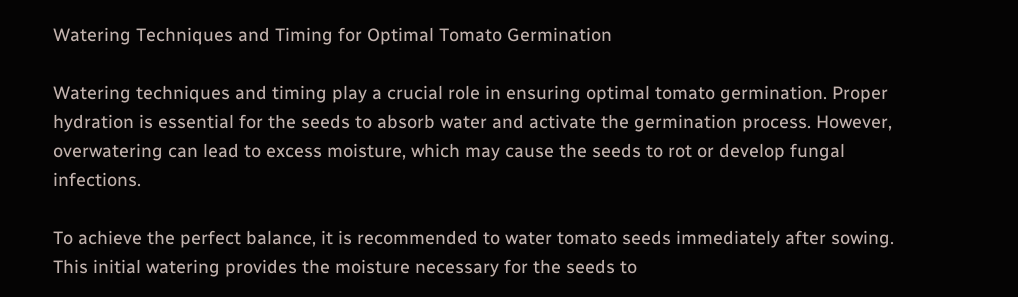Watering Techniques and Timing for Optimal Tomato Germination

Watering techniques and timing play a crucial role in ensuring optimal tomato germination. Proper hydration is essential for the seeds to absorb water and activate the germination process. However, overwatering can lead to excess moisture, which may cause the seeds to rot or develop fungal infections.

To achieve the perfect balance, it is recommended to water tomato seeds immediately after sowing. This initial watering provides the moisture necessary for the seeds to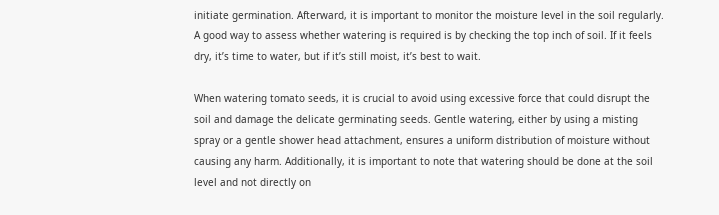initiate germination. Afterward, it is important to monitor the moisture level in the soil regularly. A good way to assess whether watering is required is by checking the top inch of soil. If it feels dry, it’s time to water, but if it’s still moist, it’s best to wait.

When watering tomato seeds, it is crucial to avoid using excessive force that could disrupt the soil and damage the delicate germinating seeds. Gentle watering, either by using a misting spray or a gentle shower head attachment, ensures a uniform distribution of moisture without causing any harm. Additionally, it is important to note that watering should be done at the soil level and not directly on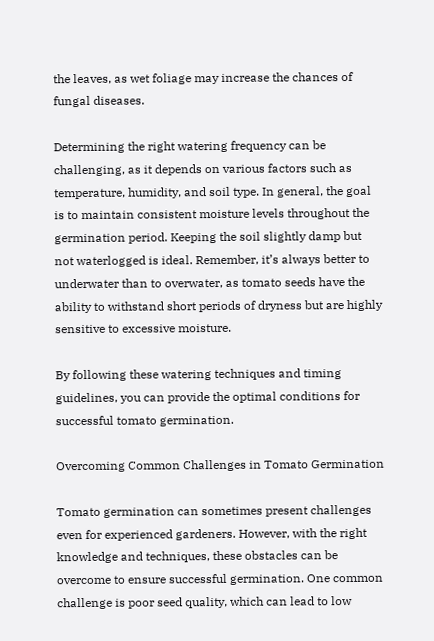the leaves, as wet foliage may increase the chances of fungal diseases.

Determining the right watering frequency can be challenging, as it depends on various factors such as temperature, humidity, and soil type. In general, the goal is to maintain consistent moisture levels throughout the germination period. Keeping the soil slightly damp but not waterlogged is ideal. Remember, it’s always better to underwater than to overwater, as tomato seeds have the ability to withstand short periods of dryness but are highly sensitive to excessive moisture.

By following these watering techniques and timing guidelines, you can provide the optimal conditions for successful tomato germination.

Overcoming Common Challenges in Tomato Germination

Tomato germination can sometimes present challenges even for experienced gardeners. However, with the right knowledge and techniques, these obstacles can be overcome to ensure successful germination. One common challenge is poor seed quality, which can lead to low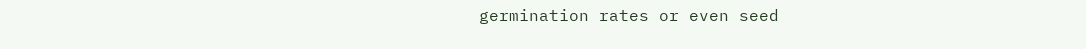germination rates or even seed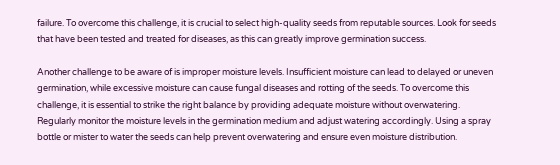failure. To overcome this challenge, it is crucial to select high-quality seeds from reputable sources. Look for seeds that have been tested and treated for diseases, as this can greatly improve germination success.

Another challenge to be aware of is improper moisture levels. Insufficient moisture can lead to delayed or uneven germination, while excessive moisture can cause fungal diseases and rotting of the seeds. To overcome this challenge, it is essential to strike the right balance by providing adequate moisture without overwatering. Regularly monitor the moisture levels in the germination medium and adjust watering accordingly. Using a spray bottle or mister to water the seeds can help prevent overwatering and ensure even moisture distribution.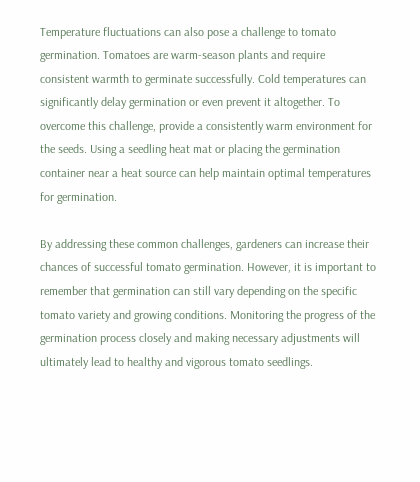Temperature fluctuations can also pose a challenge to tomato germination. Tomatoes are warm-season plants and require consistent warmth to germinate successfully. Cold temperatures can significantly delay germination or even prevent it altogether. To overcome this challenge, provide a consistently warm environment for the seeds. Using a seedling heat mat or placing the germination container near a heat source can help maintain optimal temperatures for germination.

By addressing these common challenges, gardeners can increase their chances of successful tomato germination. However, it is important to remember that germination can still vary depending on the specific tomato variety and growing conditions. Monitoring the progress of the germination process closely and making necessary adjustments will ultimately lead to healthy and vigorous tomato seedlings.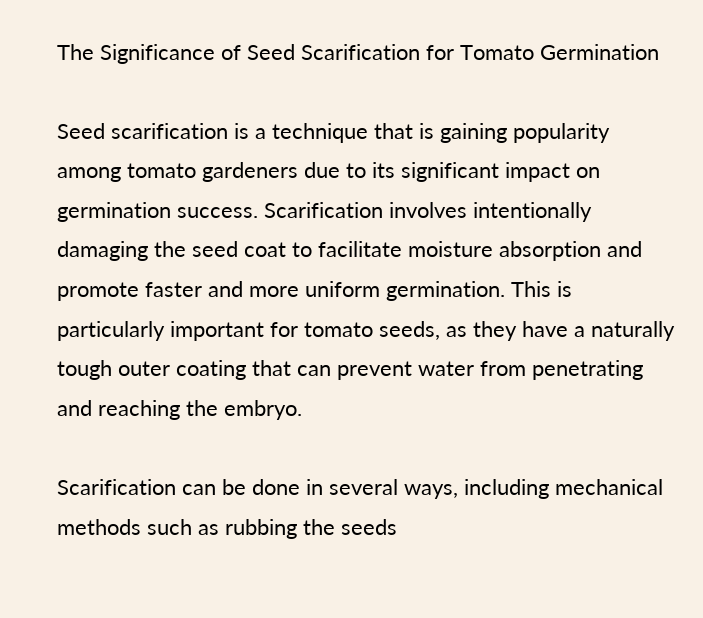The Significance of Seed Scarification for Tomato Germination

Seed scarification is a technique that is gaining popularity among tomato gardeners due to its significant impact on germination success. Scarification involves intentionally damaging the seed coat to facilitate moisture absorption and promote faster and more uniform germination. This is particularly important for tomato seeds, as they have a naturally tough outer coating that can prevent water from penetrating and reaching the embryo.

Scarification can be done in several ways, including mechanical methods such as rubbing the seeds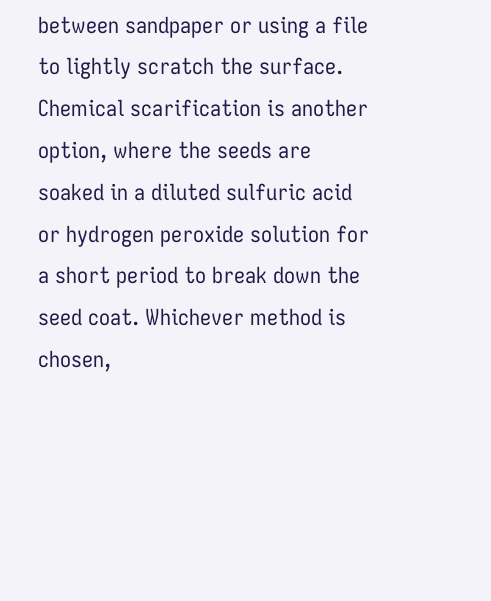between sandpaper or using a file to lightly scratch the surface. Chemical scarification is another option, where the seeds are soaked in a diluted sulfuric acid or hydrogen peroxide solution for a short period to break down the seed coat. Whichever method is chosen,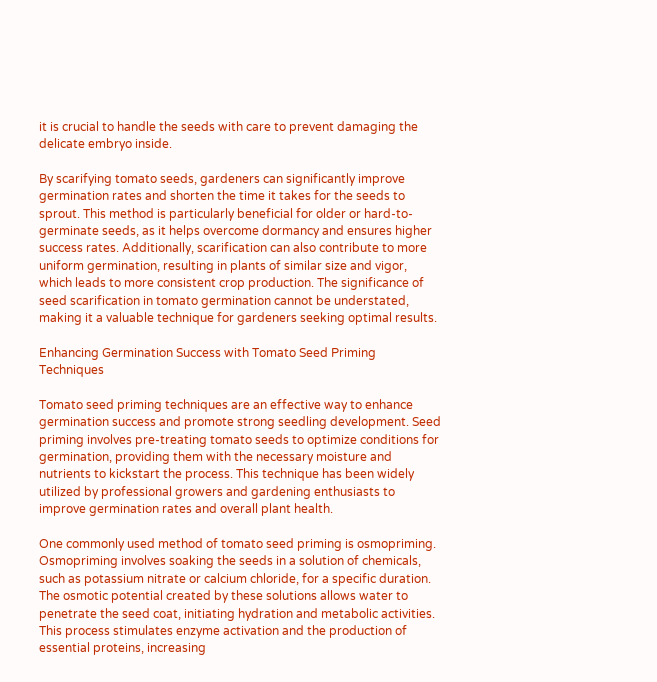it is crucial to handle the seeds with care to prevent damaging the delicate embryo inside.

By scarifying tomato seeds, gardeners can significantly improve germination rates and shorten the time it takes for the seeds to sprout. This method is particularly beneficial for older or hard-to-germinate seeds, as it helps overcome dormancy and ensures higher success rates. Additionally, scarification can also contribute to more uniform germination, resulting in plants of similar size and vigor, which leads to more consistent crop production. The significance of seed scarification in tomato germination cannot be understated, making it a valuable technique for gardeners seeking optimal results.

Enhancing Germination Success with Tomato Seed Priming Techniques

Tomato seed priming techniques are an effective way to enhance germination success and promote strong seedling development. Seed priming involves pre-treating tomato seeds to optimize conditions for germination, providing them with the necessary moisture and nutrients to kickstart the process. This technique has been widely utilized by professional growers and gardening enthusiasts to improve germination rates and overall plant health.

One commonly used method of tomato seed priming is osmopriming. Osmopriming involves soaking the seeds in a solution of chemicals, such as potassium nitrate or calcium chloride, for a specific duration. The osmotic potential created by these solutions allows water to penetrate the seed coat, initiating hydration and metabolic activities. This process stimulates enzyme activation and the production of essential proteins, increasing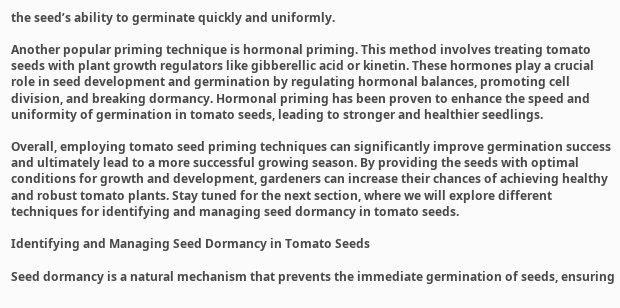the seed’s ability to germinate quickly and uniformly.

Another popular priming technique is hormonal priming. This method involves treating tomato seeds with plant growth regulators like gibberellic acid or kinetin. These hormones play a crucial role in seed development and germination by regulating hormonal balances, promoting cell division, and breaking dormancy. Hormonal priming has been proven to enhance the speed and uniformity of germination in tomato seeds, leading to stronger and healthier seedlings.

Overall, employing tomato seed priming techniques can significantly improve germination success and ultimately lead to a more successful growing season. By providing the seeds with optimal conditions for growth and development, gardeners can increase their chances of achieving healthy and robust tomato plants. Stay tuned for the next section, where we will explore different techniques for identifying and managing seed dormancy in tomato seeds.

Identifying and Managing Seed Dormancy in Tomato Seeds

Seed dormancy is a natural mechanism that prevents the immediate germination of seeds, ensuring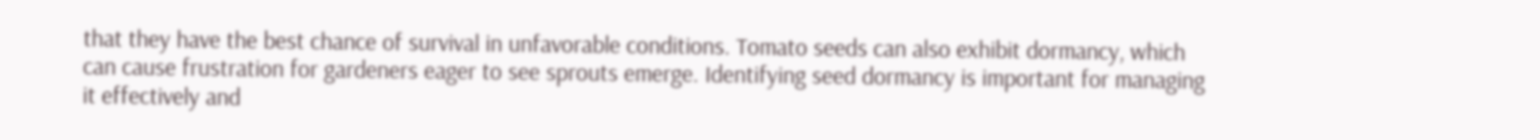that they have the best chance of survival in unfavorable conditions. Tomato seeds can also exhibit dormancy, which can cause frustration for gardeners eager to see sprouts emerge. Identifying seed dormancy is important for managing it effectively and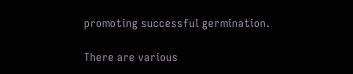promoting successful germination.

There are various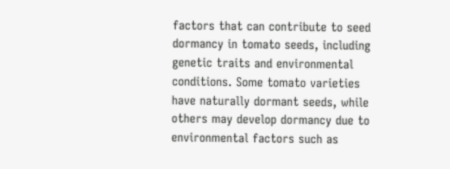factors that can contribute to seed dormancy in tomato seeds, including genetic traits and environmental conditions. Some tomato varieties have naturally dormant seeds, while others may develop dormancy due to environmental factors such as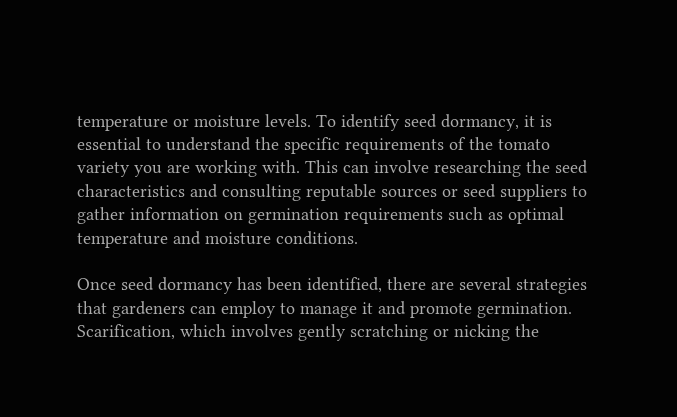temperature or moisture levels. To identify seed dormancy, it is essential to understand the specific requirements of the tomato variety you are working with. This can involve researching the seed characteristics and consulting reputable sources or seed suppliers to gather information on germination requirements such as optimal temperature and moisture conditions.

Once seed dormancy has been identified, there are several strategies that gardeners can employ to manage it and promote germination. Scarification, which involves gently scratching or nicking the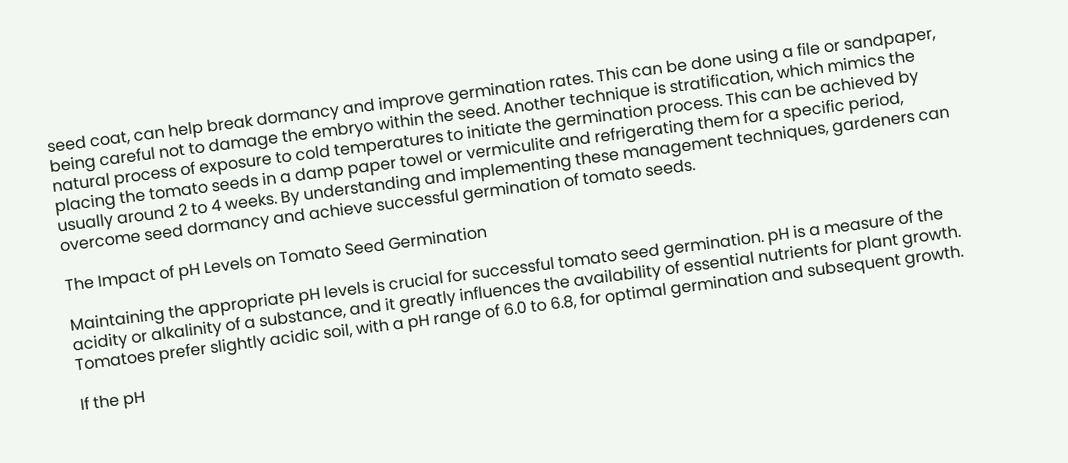seed coat, can help break dormancy and improve germination rates. This can be done using a file or sandpaper, being careful not to damage the embryo within the seed. Another technique is stratification, which mimics the natural process of exposure to cold temperatures to initiate the germination process. This can be achieved by placing the tomato seeds in a damp paper towel or vermiculite and refrigerating them for a specific period, usually around 2 to 4 weeks. By understanding and implementing these management techniques, gardeners can overcome seed dormancy and achieve successful germination of tomato seeds.

The Impact of pH Levels on Tomato Seed Germination

Maintaining the appropriate pH levels is crucial for successful tomato seed germination. pH is a measure of the acidity or alkalinity of a substance, and it greatly influences the availability of essential nutrients for plant growth. Tomatoes prefer slightly acidic soil, with a pH range of 6.0 to 6.8, for optimal germination and subsequent growth.

If the pH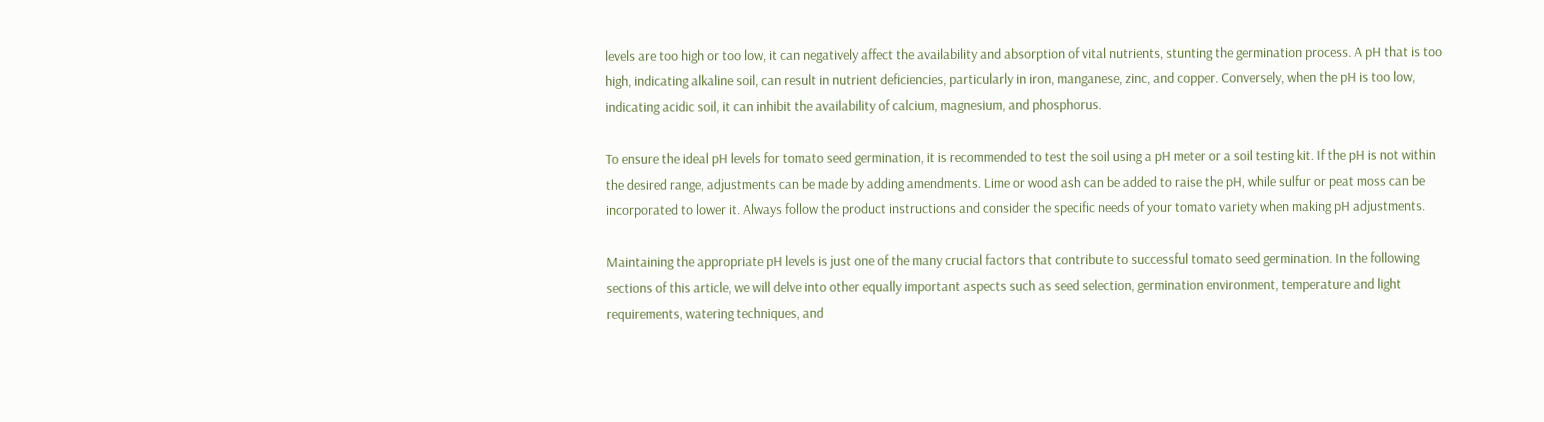levels are too high or too low, it can negatively affect the availability and absorption of vital nutrients, stunting the germination process. A pH that is too high, indicating alkaline soil, can result in nutrient deficiencies, particularly in iron, manganese, zinc, and copper. Conversely, when the pH is too low, indicating acidic soil, it can inhibit the availability of calcium, magnesium, and phosphorus.

To ensure the ideal pH levels for tomato seed germination, it is recommended to test the soil using a pH meter or a soil testing kit. If the pH is not within the desired range, adjustments can be made by adding amendments. Lime or wood ash can be added to raise the pH, while sulfur or peat moss can be incorporated to lower it. Always follow the product instructions and consider the specific needs of your tomato variety when making pH adjustments.

Maintaining the appropriate pH levels is just one of the many crucial factors that contribute to successful tomato seed germination. In the following sections of this article, we will delve into other equally important aspects such as seed selection, germination environment, temperature and light requirements, watering techniques, and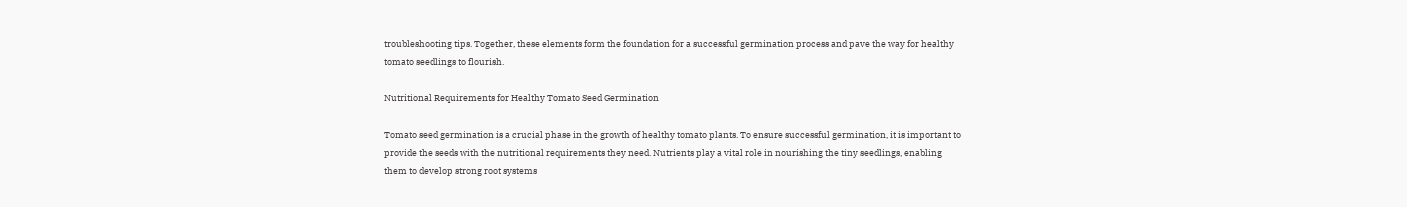troubleshooting tips. Together, these elements form the foundation for a successful germination process and pave the way for healthy tomato seedlings to flourish.

Nutritional Requirements for Healthy Tomato Seed Germination

Tomato seed germination is a crucial phase in the growth of healthy tomato plants. To ensure successful germination, it is important to provide the seeds with the nutritional requirements they need. Nutrients play a vital role in nourishing the tiny seedlings, enabling them to develop strong root systems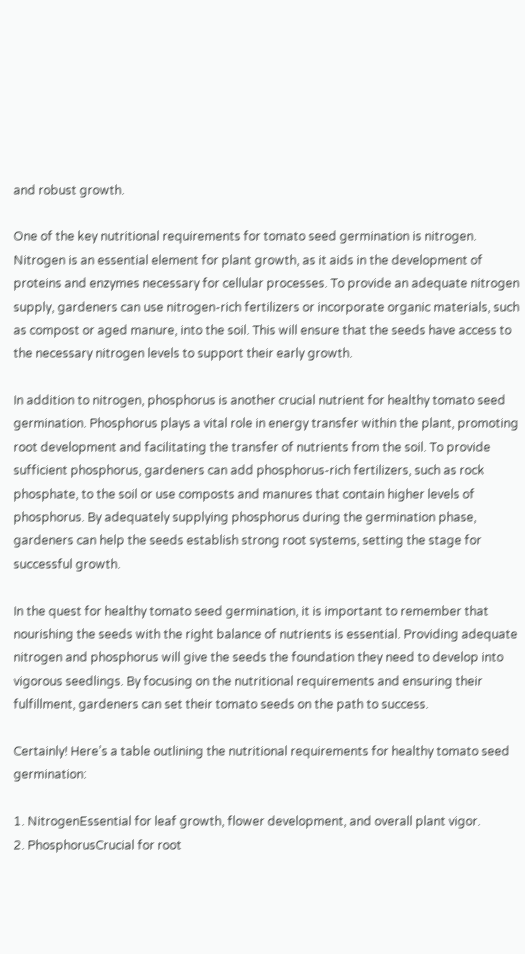and robust growth.

One of the key nutritional requirements for tomato seed germination is nitrogen. Nitrogen is an essential element for plant growth, as it aids in the development of proteins and enzymes necessary for cellular processes. To provide an adequate nitrogen supply, gardeners can use nitrogen-rich fertilizers or incorporate organic materials, such as compost or aged manure, into the soil. This will ensure that the seeds have access to the necessary nitrogen levels to support their early growth.

In addition to nitrogen, phosphorus is another crucial nutrient for healthy tomato seed germination. Phosphorus plays a vital role in energy transfer within the plant, promoting root development and facilitating the transfer of nutrients from the soil. To provide sufficient phosphorus, gardeners can add phosphorus-rich fertilizers, such as rock phosphate, to the soil or use composts and manures that contain higher levels of phosphorus. By adequately supplying phosphorus during the germination phase, gardeners can help the seeds establish strong root systems, setting the stage for successful growth.

In the quest for healthy tomato seed germination, it is important to remember that nourishing the seeds with the right balance of nutrients is essential. Providing adequate nitrogen and phosphorus will give the seeds the foundation they need to develop into vigorous seedlings. By focusing on the nutritional requirements and ensuring their fulfillment, gardeners can set their tomato seeds on the path to success.

Certainly! Here’s a table outlining the nutritional requirements for healthy tomato seed germination:

1. NitrogenEssential for leaf growth, flower development, and overall plant vigor.
2. PhosphorusCrucial for root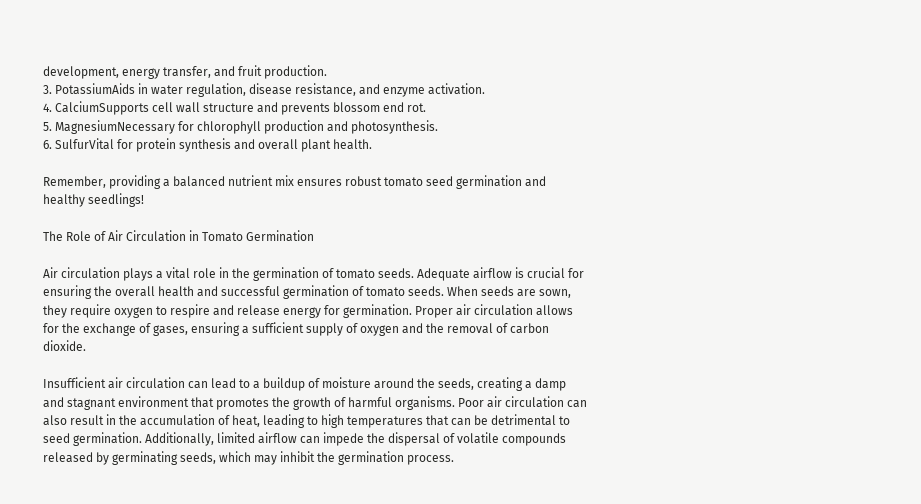development, energy transfer, and fruit production.
3. PotassiumAids in water regulation, disease resistance, and enzyme activation.
4. CalciumSupports cell wall structure and prevents blossom end rot.
5. MagnesiumNecessary for chlorophyll production and photosynthesis.
6. SulfurVital for protein synthesis and overall plant health.

Remember, providing a balanced nutrient mix ensures robust tomato seed germination and healthy seedlings!

The Role of Air Circulation in Tomato Germination

Air circulation plays a vital role in the germination of tomato seeds. Adequate airflow is crucial for ensuring the overall health and successful germination of tomato seeds. When seeds are sown, they require oxygen to respire and release energy for germination. Proper air circulation allows for the exchange of gases, ensuring a sufficient supply of oxygen and the removal of carbon dioxide.

Insufficient air circulation can lead to a buildup of moisture around the seeds, creating a damp and stagnant environment that promotes the growth of harmful organisms. Poor air circulation can also result in the accumulation of heat, leading to high temperatures that can be detrimental to seed germination. Additionally, limited airflow can impede the dispersal of volatile compounds released by germinating seeds, which may inhibit the germination process.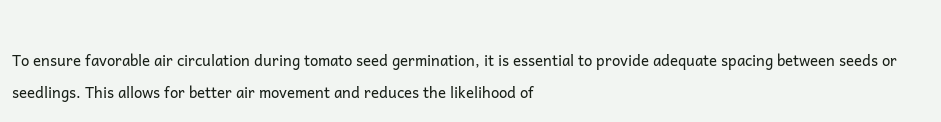To ensure favorable air circulation during tomato seed germination, it is essential to provide adequate spacing between seeds or seedlings. This allows for better air movement and reduces the likelihood of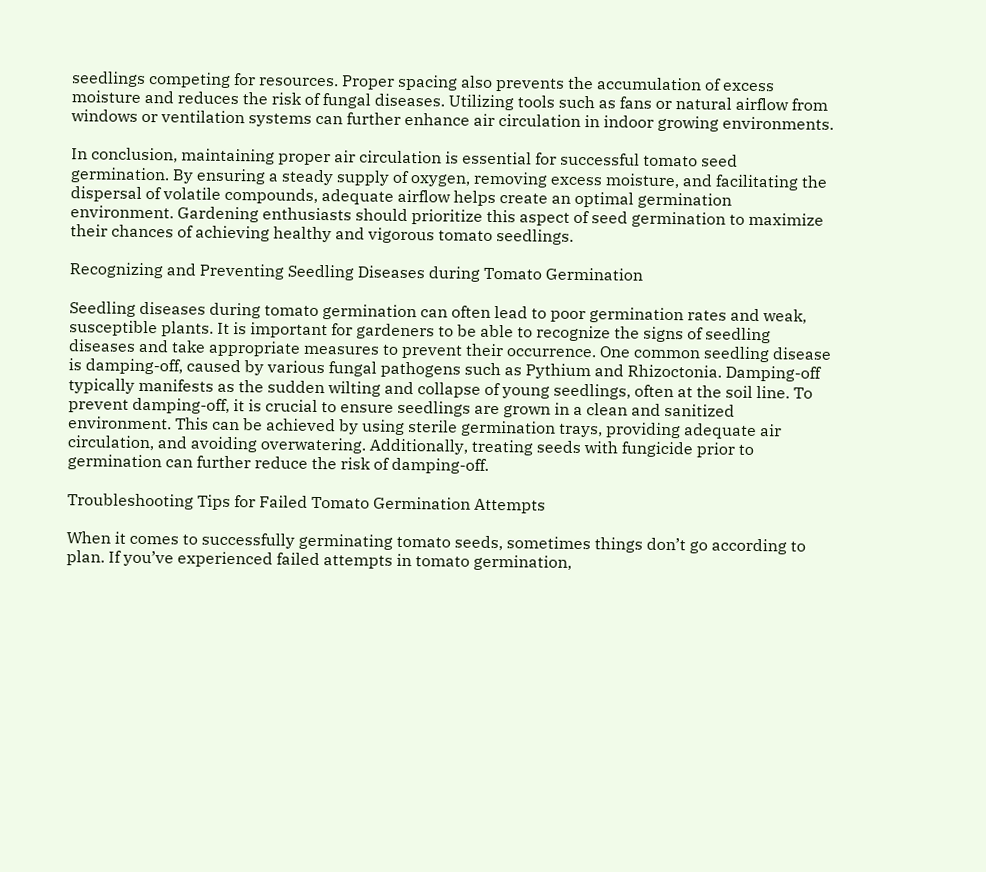seedlings competing for resources. Proper spacing also prevents the accumulation of excess moisture and reduces the risk of fungal diseases. Utilizing tools such as fans or natural airflow from windows or ventilation systems can further enhance air circulation in indoor growing environments.

In conclusion, maintaining proper air circulation is essential for successful tomato seed germination. By ensuring a steady supply of oxygen, removing excess moisture, and facilitating the dispersal of volatile compounds, adequate airflow helps create an optimal germination environment. Gardening enthusiasts should prioritize this aspect of seed germination to maximize their chances of achieving healthy and vigorous tomato seedlings.

Recognizing and Preventing Seedling Diseases during Tomato Germination

Seedling diseases during tomato germination can often lead to poor germination rates and weak, susceptible plants. It is important for gardeners to be able to recognize the signs of seedling diseases and take appropriate measures to prevent their occurrence. One common seedling disease is damping-off, caused by various fungal pathogens such as Pythium and Rhizoctonia. Damping-off typically manifests as the sudden wilting and collapse of young seedlings, often at the soil line. To prevent damping-off, it is crucial to ensure seedlings are grown in a clean and sanitized environment. This can be achieved by using sterile germination trays, providing adequate air circulation, and avoiding overwatering. Additionally, treating seeds with fungicide prior to germination can further reduce the risk of damping-off.

Troubleshooting Tips for Failed Tomato Germination Attempts

When it comes to successfully germinating tomato seeds, sometimes things don’t go according to plan. If you’ve experienced failed attempts in tomato germination,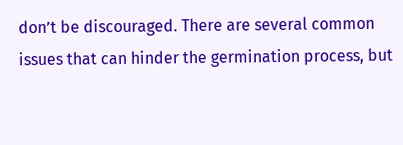don’t be discouraged. There are several common issues that can hinder the germination process, but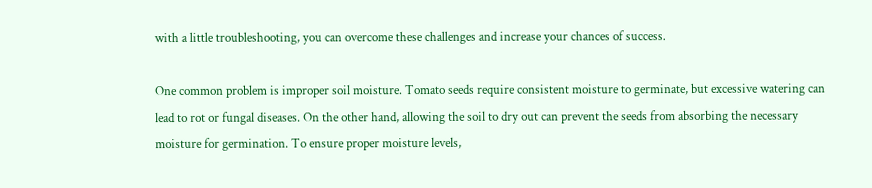with a little troubleshooting, you can overcome these challenges and increase your chances of success.

One common problem is improper soil moisture. Tomato seeds require consistent moisture to germinate, but excessive watering can lead to rot or fungal diseases. On the other hand, allowing the soil to dry out can prevent the seeds from absorbing the necessary moisture for germination. To ensure proper moisture levels,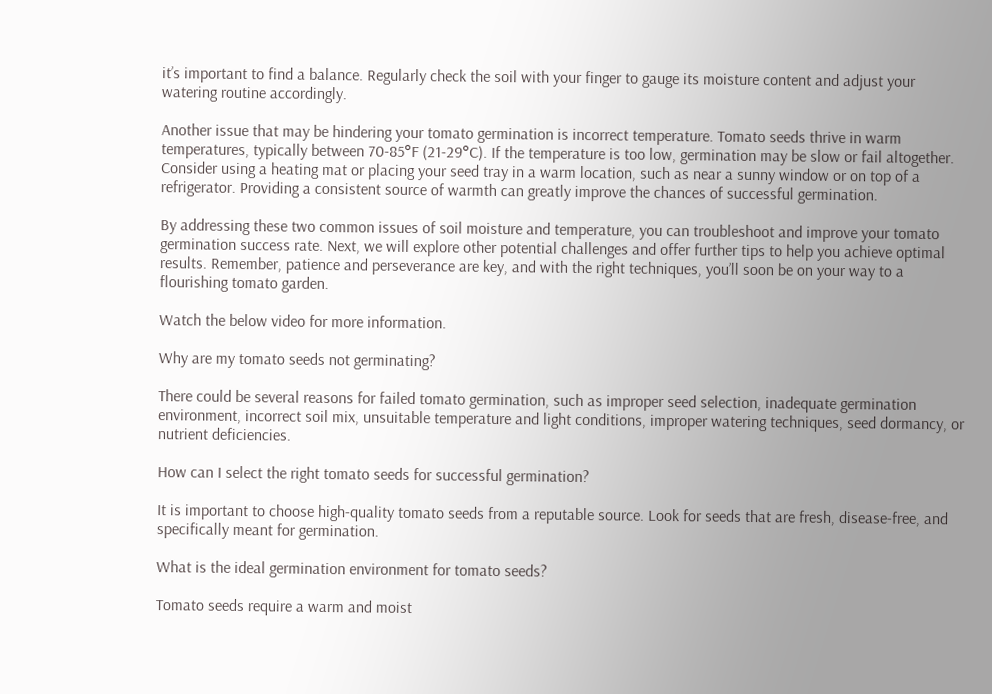it’s important to find a balance. Regularly check the soil with your finger to gauge its moisture content and adjust your watering routine accordingly.

Another issue that may be hindering your tomato germination is incorrect temperature. Tomato seeds thrive in warm temperatures, typically between 70-85°F (21-29°C). If the temperature is too low, germination may be slow or fail altogether. Consider using a heating mat or placing your seed tray in a warm location, such as near a sunny window or on top of a refrigerator. Providing a consistent source of warmth can greatly improve the chances of successful germination.

By addressing these two common issues of soil moisture and temperature, you can troubleshoot and improve your tomato germination success rate. Next, we will explore other potential challenges and offer further tips to help you achieve optimal results. Remember, patience and perseverance are key, and with the right techniques, you’ll soon be on your way to a flourishing tomato garden.

Watch the below video for more information.

Why are my tomato seeds not germinating?

There could be several reasons for failed tomato germination, such as improper seed selection, inadequate germination environment, incorrect soil mix, unsuitable temperature and light conditions, improper watering techniques, seed dormancy, or nutrient deficiencies.

How can I select the right tomato seeds for successful germination?

It is important to choose high-quality tomato seeds from a reputable source. Look for seeds that are fresh, disease-free, and specifically meant for germination.

What is the ideal germination environment for tomato seeds?

Tomato seeds require a warm and moist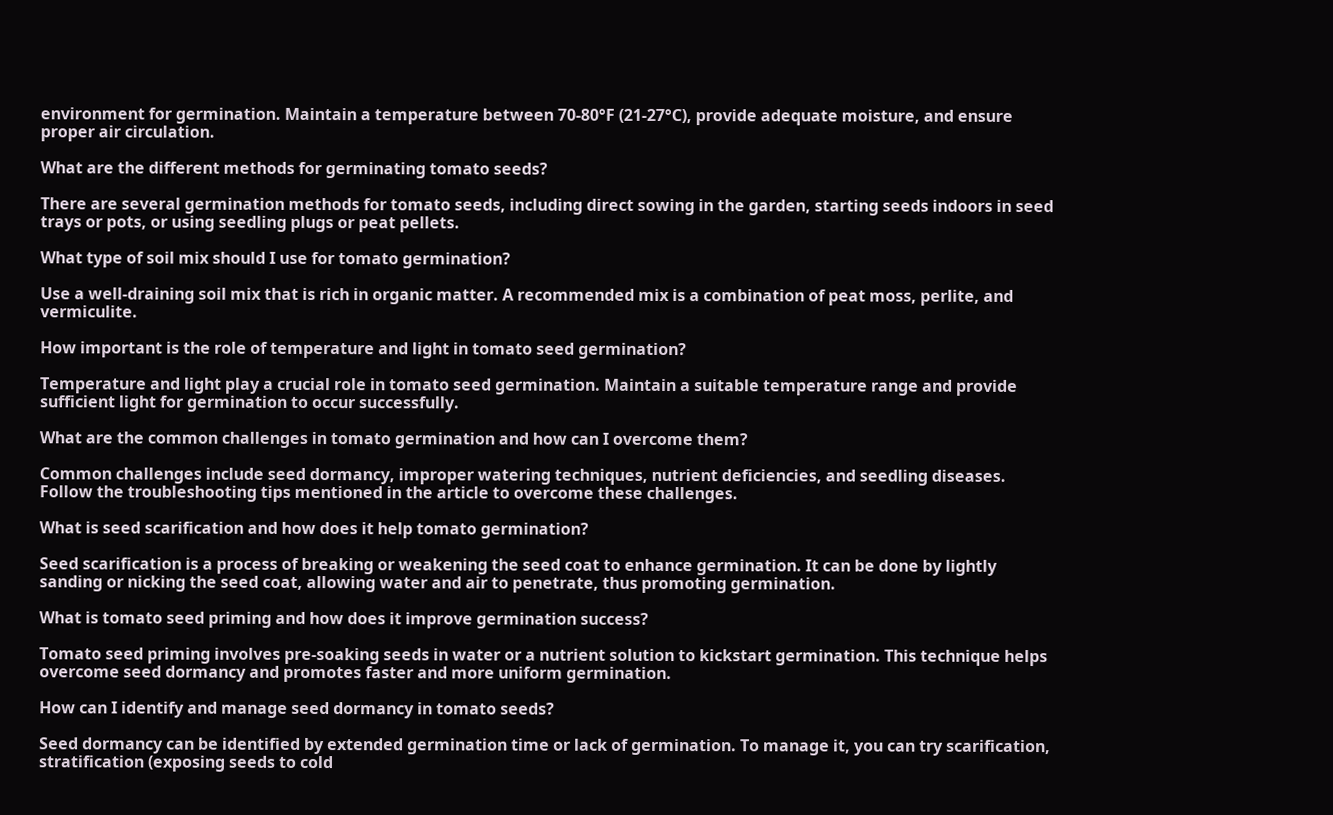environment for germination. Maintain a temperature between 70-80°F (21-27°C), provide adequate moisture, and ensure proper air circulation.

What are the different methods for germinating tomato seeds?

There are several germination methods for tomato seeds, including direct sowing in the garden, starting seeds indoors in seed trays or pots, or using seedling plugs or peat pellets.

What type of soil mix should I use for tomato germination?

Use a well-draining soil mix that is rich in organic matter. A recommended mix is a combination of peat moss, perlite, and vermiculite.

How important is the role of temperature and light in tomato seed germination?

Temperature and light play a crucial role in tomato seed germination. Maintain a suitable temperature range and provide sufficient light for germination to occur successfully.

What are the common challenges in tomato germination and how can I overcome them?

Common challenges include seed dormancy, improper watering techniques, nutrient deficiencies, and seedling diseases. Follow the troubleshooting tips mentioned in the article to overcome these challenges.

What is seed scarification and how does it help tomato germination?

Seed scarification is a process of breaking or weakening the seed coat to enhance germination. It can be done by lightly sanding or nicking the seed coat, allowing water and air to penetrate, thus promoting germination.

What is tomato seed priming and how does it improve germination success?

Tomato seed priming involves pre-soaking seeds in water or a nutrient solution to kickstart germination. This technique helps overcome seed dormancy and promotes faster and more uniform germination.

How can I identify and manage seed dormancy in tomato seeds?

Seed dormancy can be identified by extended germination time or lack of germination. To manage it, you can try scarification, stratification (exposing seeds to cold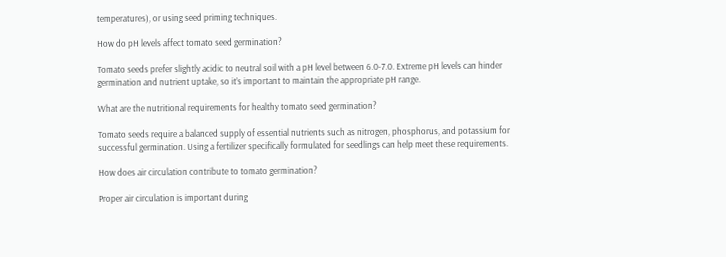temperatures), or using seed priming techniques.

How do pH levels affect tomato seed germination?

Tomato seeds prefer slightly acidic to neutral soil with a pH level between 6.0-7.0. Extreme pH levels can hinder germination and nutrient uptake, so it’s important to maintain the appropriate pH range.

What are the nutritional requirements for healthy tomato seed germination?

Tomato seeds require a balanced supply of essential nutrients such as nitrogen, phosphorus, and potassium for successful germination. Using a fertilizer specifically formulated for seedlings can help meet these requirements.

How does air circulation contribute to tomato germination?

Proper air circulation is important during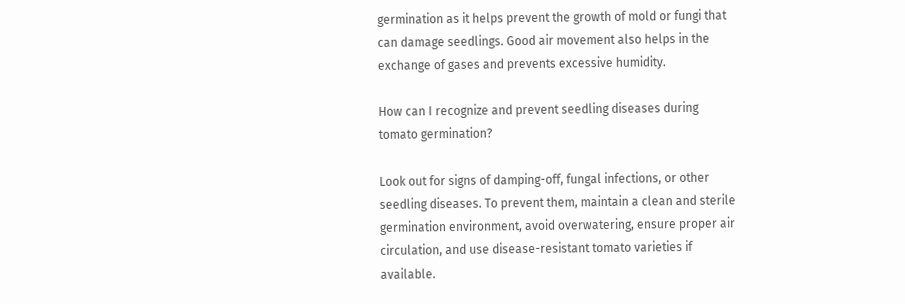germination as it helps prevent the growth of mold or fungi that can damage seedlings. Good air movement also helps in the exchange of gases and prevents excessive humidity.

How can I recognize and prevent seedling diseases during tomato germination?

Look out for signs of damping-off, fungal infections, or other seedling diseases. To prevent them, maintain a clean and sterile germination environment, avoid overwatering, ensure proper air circulation, and use disease-resistant tomato varieties if available.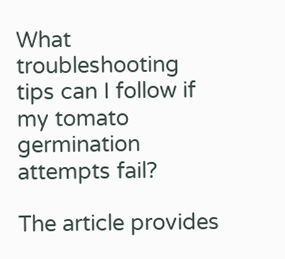What troubleshooting tips can I follow if my tomato germination attempts fail?

The article provides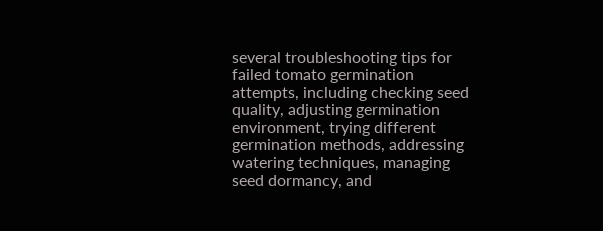several troubleshooting tips for failed tomato germination attempts, including checking seed quality, adjusting germination environment, trying different germination methods, addressing watering techniques, managing seed dormancy, and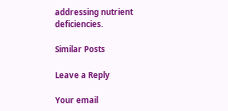addressing nutrient deficiencies.

Similar Posts

Leave a Reply

Your email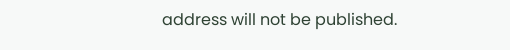address will not be published.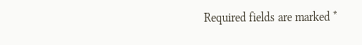Required fields are marked *